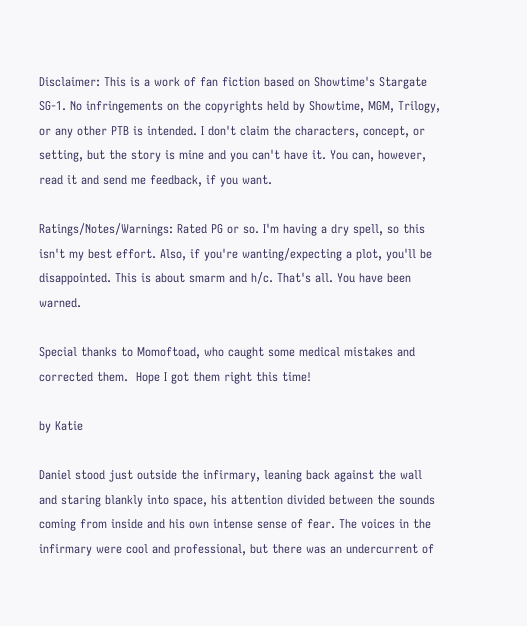Disclaimer: This is a work of fan fiction based on Showtime's Stargate SG-1. No infringements on the copyrights held by Showtime, MGM, Trilogy, or any other PTB is intended. I don't claim the characters, concept, or setting, but the story is mine and you can't have it. You can, however, read it and send me feedback, if you want.

Ratings/Notes/Warnings: Rated PG or so. I'm having a dry spell, so this isn't my best effort. Also, if you're wanting/expecting a plot, you'll be disappointed. This is about smarm and h/c. That's all. You have been warned.

Special thanks to Momoftoad, who caught some medical mistakes and corrected them.  Hope I got them right this time!

by Katie

Daniel stood just outside the infirmary, leaning back against the wall and staring blankly into space, his attention divided between the sounds coming from inside and his own intense sense of fear. The voices in the infirmary were cool and professional, but there was an undercurrent of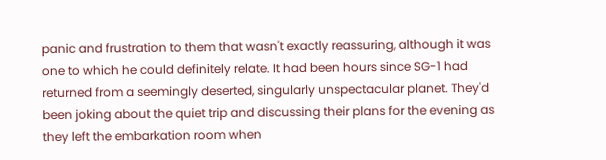panic and frustration to them that wasn't exactly reassuring, although it was one to which he could definitely relate. It had been hours since SG-1 had returned from a seemingly deserted, singularly unspectacular planet. They'd been joking about the quiet trip and discussing their plans for the evening as they left the embarkation room when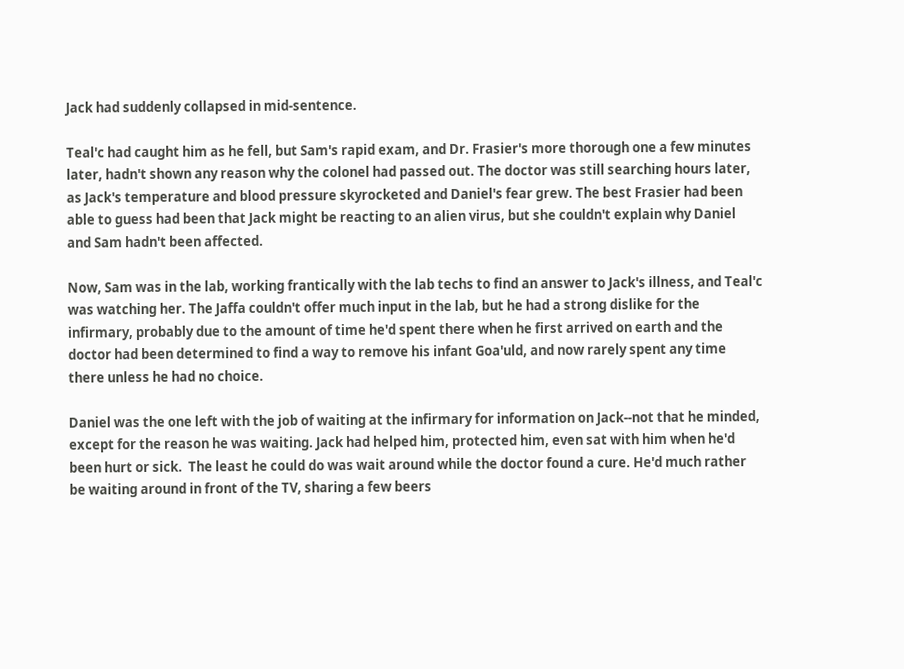Jack had suddenly collapsed in mid-sentence.

Teal'c had caught him as he fell, but Sam's rapid exam, and Dr. Frasier's more thorough one a few minutes later, hadn't shown any reason why the colonel had passed out. The doctor was still searching hours later, as Jack's temperature and blood pressure skyrocketed and Daniel's fear grew. The best Frasier had been able to guess had been that Jack might be reacting to an alien virus, but she couldn't explain why Daniel and Sam hadn't been affected.

Now, Sam was in the lab, working frantically with the lab techs to find an answer to Jack's illness, and Teal'c was watching her. The Jaffa couldn't offer much input in the lab, but he had a strong dislike for the infirmary, probably due to the amount of time he'd spent there when he first arrived on earth and the doctor had been determined to find a way to remove his infant Goa'uld, and now rarely spent any time there unless he had no choice.

Daniel was the one left with the job of waiting at the infirmary for information on Jack--not that he minded, except for the reason he was waiting. Jack had helped him, protected him, even sat with him when he'd been hurt or sick.  The least he could do was wait around while the doctor found a cure. He'd much rather be waiting around in front of the TV, sharing a few beers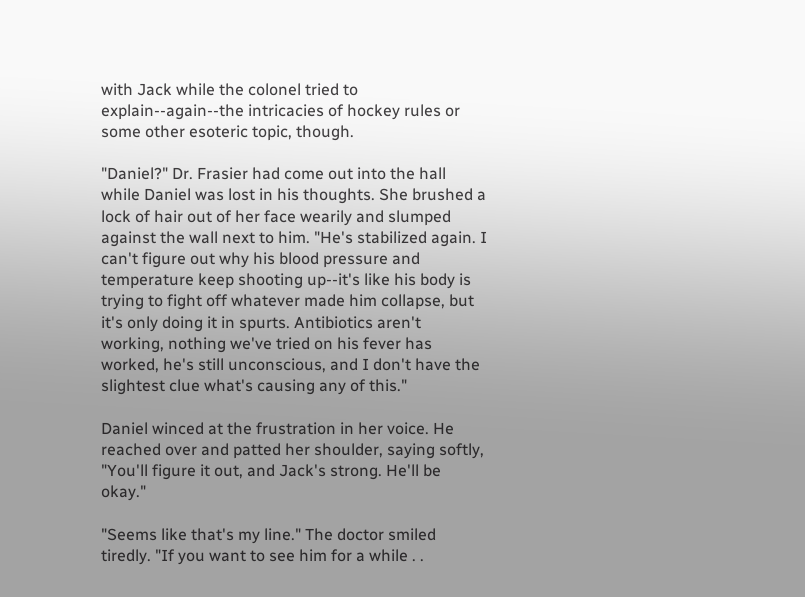with Jack while the colonel tried to explain--again--the intricacies of hockey rules or some other esoteric topic, though.

"Daniel?" Dr. Frasier had come out into the hall while Daniel was lost in his thoughts. She brushed a lock of hair out of her face wearily and slumped against the wall next to him. "He's stabilized again. I can't figure out why his blood pressure and temperature keep shooting up--it's like his body is trying to fight off whatever made him collapse, but it's only doing it in spurts. Antibiotics aren't working, nothing we've tried on his fever has worked, he's still unconscious, and I don't have the slightest clue what's causing any of this."

Daniel winced at the frustration in her voice. He reached over and patted her shoulder, saying softly, "You'll figure it out, and Jack's strong. He'll be okay."

"Seems like that's my line." The doctor smiled tiredly. "If you want to see him for a while . .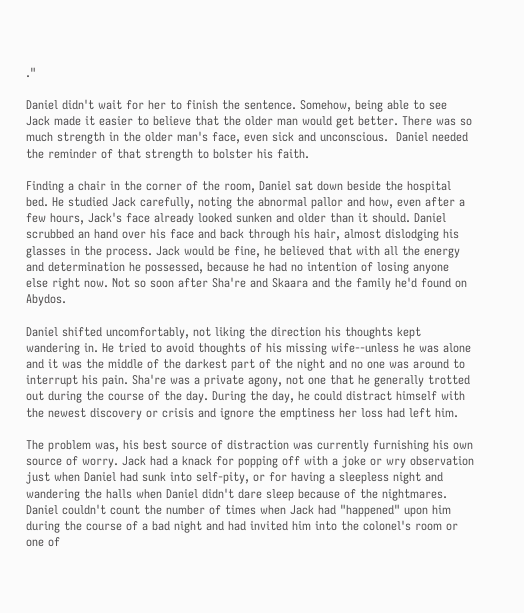."

Daniel didn't wait for her to finish the sentence. Somehow, being able to see Jack made it easier to believe that the older man would get better. There was so much strength in the older man's face, even sick and unconscious.  Daniel needed the reminder of that strength to bolster his faith.

Finding a chair in the corner of the room, Daniel sat down beside the hospital bed. He studied Jack carefully, noting the abnormal pallor and how, even after a few hours, Jack's face already looked sunken and older than it should. Daniel scrubbed an hand over his face and back through his hair, almost dislodging his glasses in the process. Jack would be fine, he believed that with all the energy and determination he possessed, because he had no intention of losing anyone else right now. Not so soon after Sha're and Skaara and the family he'd found on Abydos.

Daniel shifted uncomfortably, not liking the direction his thoughts kept wandering in. He tried to avoid thoughts of his missing wife--unless he was alone and it was the middle of the darkest part of the night and no one was around to interrupt his pain. Sha're was a private agony, not one that he generally trotted out during the course of the day. During the day, he could distract himself with the newest discovery or crisis and ignore the emptiness her loss had left him.

The problem was, his best source of distraction was currently furnishing his own source of worry. Jack had a knack for popping off with a joke or wry observation just when Daniel had sunk into self-pity, or for having a sleepless night and wandering the halls when Daniel didn't dare sleep because of the nightmares. Daniel couldn't count the number of times when Jack had "happened" upon him during the course of a bad night and had invited him into the colonel's room or one of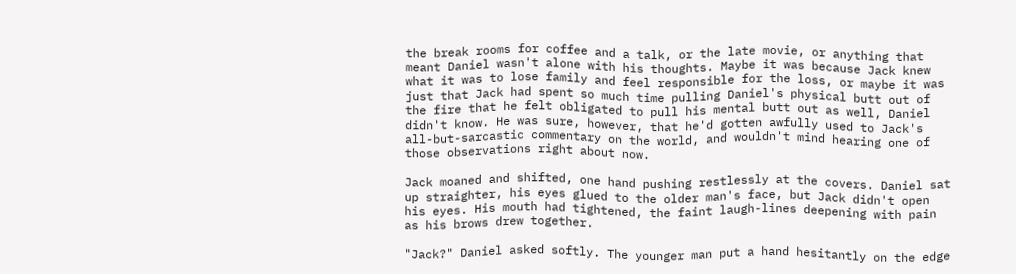the break rooms for coffee and a talk, or the late movie, or anything that meant Daniel wasn't alone with his thoughts. Maybe it was because Jack knew what it was to lose family and feel responsible for the loss, or maybe it was just that Jack had spent so much time pulling Daniel's physical butt out of the fire that he felt obligated to pull his mental butt out as well, Daniel didn't know. He was sure, however, that he'd gotten awfully used to Jack's all-but-sarcastic commentary on the world, and wouldn't mind hearing one of those observations right about now.

Jack moaned and shifted, one hand pushing restlessly at the covers. Daniel sat up straighter, his eyes glued to the older man's face, but Jack didn't open his eyes. His mouth had tightened, the faint laugh-lines deepening with pain as his brows drew together.

"Jack?" Daniel asked softly. The younger man put a hand hesitantly on the edge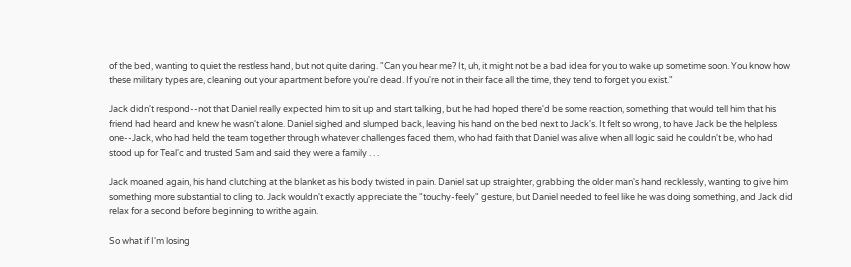of the bed, wanting to quiet the restless hand, but not quite daring. "Can you hear me? It, uh, it might not be a bad idea for you to wake up sometime soon. You know how these military types are, cleaning out your apartment before you're dead. If you're not in their face all the time, they tend to forget you exist."

Jack didn't respond--not that Daniel really expected him to sit up and start talking, but he had hoped there'd be some reaction, something that would tell him that his friend had heard and knew he wasn't alone. Daniel sighed and slumped back, leaving his hand on the bed next to Jack's. It felt so wrong, to have Jack be the helpless one--Jack, who had held the team together through whatever challenges faced them, who had faith that Daniel was alive when all logic said he couldn't be, who had stood up for Teal'c and trusted Sam and said they were a family . . .

Jack moaned again, his hand clutching at the blanket as his body twisted in pain. Daniel sat up straighter, grabbing the older man's hand recklessly, wanting to give him something more substantial to cling to. Jack wouldn't exactly appreciate the "touchy-feely" gesture, but Daniel needed to feel like he was doing something, and Jack did relax for a second before beginning to writhe again.

So what if I'm losing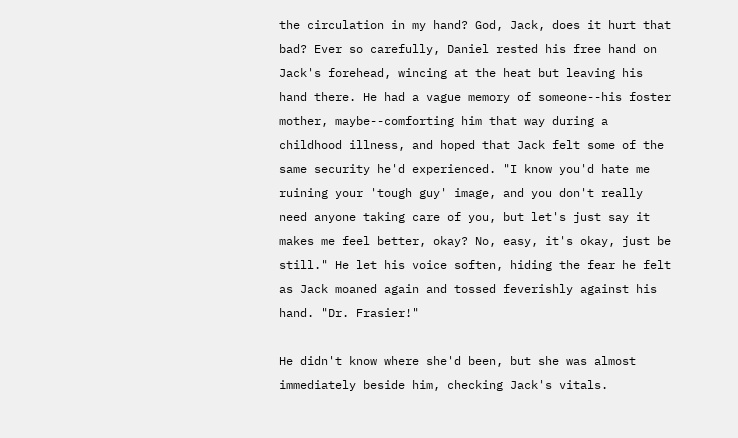the circulation in my hand? God, Jack, does it hurt that bad? Ever so carefully, Daniel rested his free hand on Jack's forehead, wincing at the heat but leaving his hand there. He had a vague memory of someone--his foster mother, maybe--comforting him that way during a childhood illness, and hoped that Jack felt some of the same security he'd experienced. "I know you'd hate me ruining your 'tough guy' image, and you don't really need anyone taking care of you, but let's just say it makes me feel better, okay? No, easy, it's okay, just be still." He let his voice soften, hiding the fear he felt as Jack moaned again and tossed feverishly against his hand. "Dr. Frasier!"

He didn't know where she'd been, but she was almost immediately beside him, checking Jack's vitals.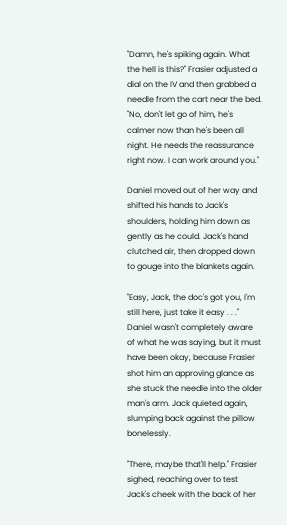"Damn, he's spiking again. What the hell is this?" Frasier adjusted a dial on the IV and then grabbed a needle from the cart near the bed. "No, don't let go of him, he's calmer now than he's been all night. He needs the reassurance right now. I can work around you."

Daniel moved out of her way and shifted his hands to Jack's shoulders, holding him down as gently as he could. Jack's hand clutched air, then dropped down to gouge into the blankets again.

"Easy, Jack, the doc's got you, I'm still here, just take it easy . . ." Daniel wasn't completely aware of what he was saying, but it must have been okay, because Frasier shot him an approving glance as she stuck the needle into the older man's arm. Jack quieted again, slumping back against the pillow bonelessly.

"There, maybe that'll help." Frasier sighed, reaching over to test Jack's cheek with the back of her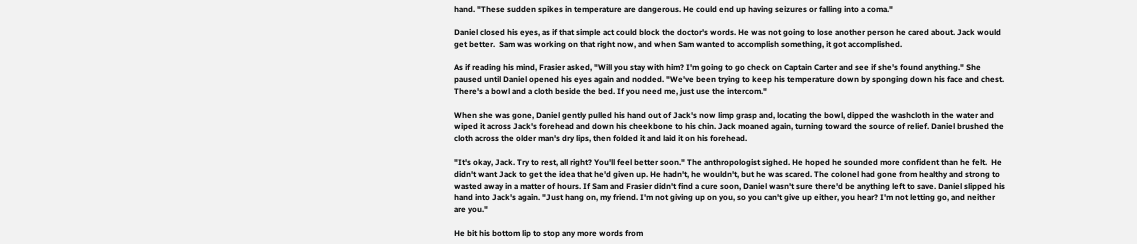hand. "These sudden spikes in temperature are dangerous. He could end up having seizures or falling into a coma."

Daniel closed his eyes, as if that simple act could block the doctor's words. He was not going to lose another person he cared about. Jack would get better.  Sam was working on that right now, and when Sam wanted to accomplish something, it got accomplished.

As if reading his mind, Frasier asked, "Will you stay with him? I'm going to go check on Captain Carter and see if she's found anything." She paused until Daniel opened his eyes again and nodded. "We've been trying to keep his temperature down by sponging down his face and chest. There's a bowl and a cloth beside the bed. If you need me, just use the intercom."

When she was gone, Daniel gently pulled his hand out of Jack's now limp grasp and, locating the bowl, dipped the washcloth in the water and wiped it across Jack's forehead and down his cheekbone to his chin. Jack moaned again, turning toward the source of relief. Daniel brushed the cloth across the older man's dry lips, then folded it and laid it on his forehead.

"It's okay, Jack. Try to rest, all right? You'll feel better soon." The anthropologist sighed. He hoped he sounded more confident than he felt.  He didn't want Jack to get the idea that he'd given up. He hadn't, he wouldn't, but he was scared. The colonel had gone from healthy and strong to wasted away in a matter of hours. If Sam and Frasier didn't find a cure soon, Daniel wasn't sure there'd be anything left to save. Daniel slipped his hand into Jack's again. "Just hang on, my friend. I'm not giving up on you, so you can't give up either, you hear? I'm not letting go, and neither are you."

He bit his bottom lip to stop any more words from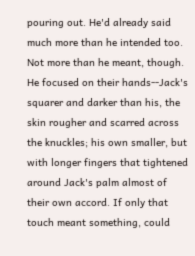pouring out. He'd already said much more than he intended too. Not more than he meant, though. He focused on their hands--Jack's squarer and darker than his, the skin rougher and scarred across the knuckles; his own smaller, but with longer fingers that tightened around Jack's palm almost of their own accord. If only that touch meant something, could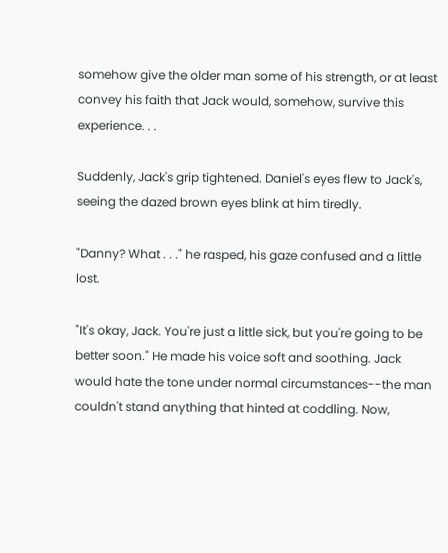somehow give the older man some of his strength, or at least convey his faith that Jack would, somehow, survive this experience. . .

Suddenly, Jack's grip tightened. Daniel's eyes flew to Jack's, seeing the dazed brown eyes blink at him tiredly.

"Danny? What . . ." he rasped, his gaze confused and a little lost.

"It's okay, Jack. You're just a little sick, but you're going to be better soon." He made his voice soft and soothing. Jack would hate the tone under normal circumstances--the man couldn't stand anything that hinted at coddling. Now,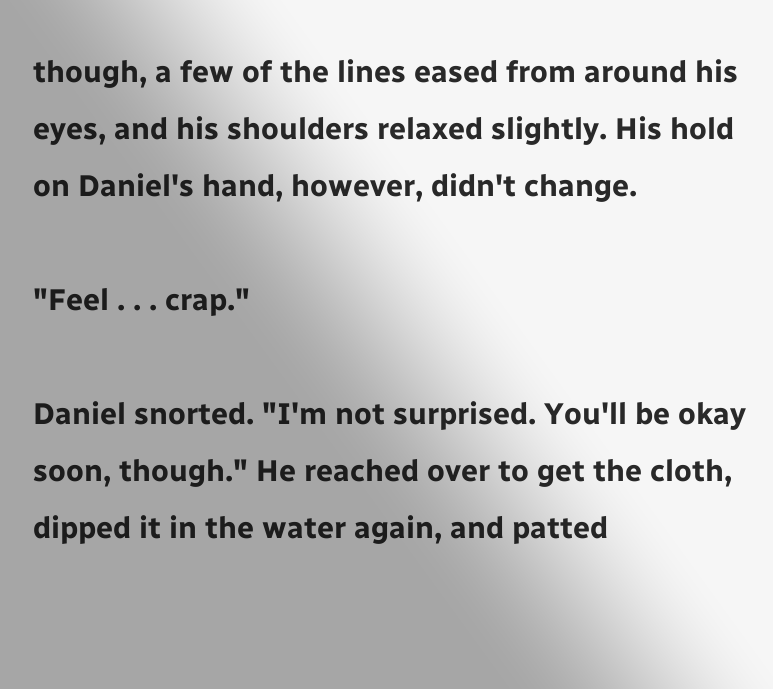though, a few of the lines eased from around his eyes, and his shoulders relaxed slightly. His hold on Daniel's hand, however, didn't change.

"Feel . . . crap."

Daniel snorted. "I'm not surprised. You'll be okay soon, though." He reached over to get the cloth, dipped it in the water again, and patted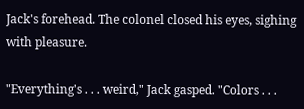Jack's forehead. The colonel closed his eyes, sighing with pleasure.

"Everything's . . . weird," Jack gasped. "Colors . . .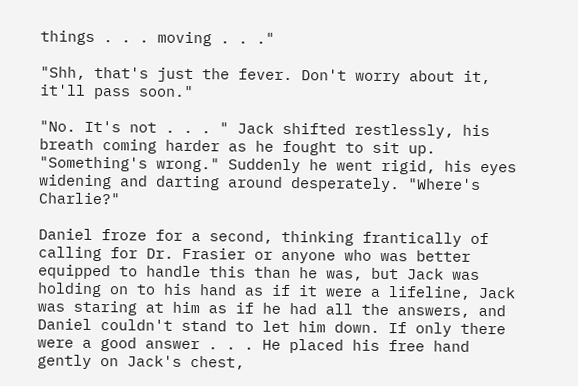things . . . moving . . ."

"Shh, that's just the fever. Don't worry about it, it'll pass soon."

"No. It's not . . . " Jack shifted restlessly, his breath coming harder as he fought to sit up. "Something's wrong." Suddenly he went rigid, his eyes widening and darting around desperately. "Where's Charlie?"

Daniel froze for a second, thinking frantically of calling for Dr. Frasier or anyone who was better equipped to handle this than he was, but Jack was holding on to his hand as if it were a lifeline, Jack was staring at him as if he had all the answers, and Daniel couldn't stand to let him down. If only there were a good answer . . . He placed his free hand gently on Jack's chest,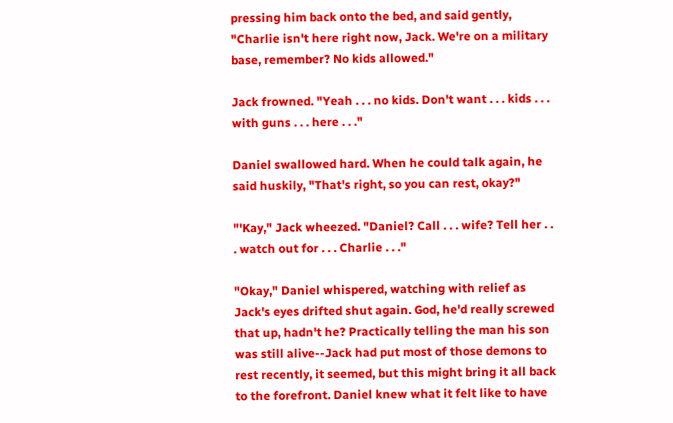pressing him back onto the bed, and said gently, "Charlie isn't here right now, Jack. We're on a military base, remember? No kids allowed."

Jack frowned. "Yeah . . . no kids. Don't want . . . kids . . . with guns . . . here . . ."

Daniel swallowed hard. When he could talk again, he said huskily, "That's right, so you can rest, okay?"

"'Kay," Jack wheezed. "Daniel? Call . . . wife? Tell her . . . watch out for . . . Charlie . . ."

"Okay," Daniel whispered, watching with relief as Jack's eyes drifted shut again. God, he'd really screwed that up, hadn't he? Practically telling the man his son was still alive--Jack had put most of those demons to rest recently, it seemed, but this might bring it all back to the forefront. Daniel knew what it felt like to have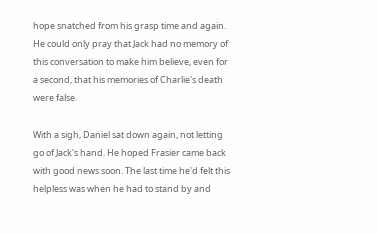hope snatched from his grasp time and again.  He could only pray that Jack had no memory of this conversation to make him believe, even for a second, that his memories of Charlie's death were false.

With a sigh, Daniel sat down again, not letting go of Jack's hand. He hoped Frasier came back with good news soon. The last time he'd felt this helpless was when he had to stand by and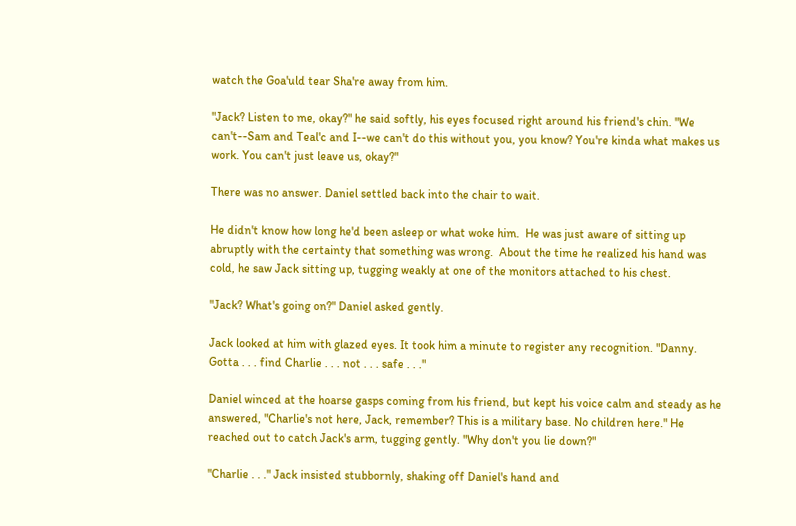watch the Goa'uld tear Sha're away from him.

"Jack? Listen to me, okay?" he said softly, his eyes focused right around his friend's chin. "We can't--Sam and Teal'c and I--we can't do this without you, you know? You're kinda what makes us work. You can't just leave us, okay?"

There was no answer. Daniel settled back into the chair to wait.

He didn't know how long he'd been asleep or what woke him.  He was just aware of sitting up abruptly with the certainty that something was wrong.  About the time he realized his hand was cold, he saw Jack sitting up, tugging weakly at one of the monitors attached to his chest.

"Jack? What's going on?" Daniel asked gently.

Jack looked at him with glazed eyes. It took him a minute to register any recognition. "Danny. Gotta . . . find Charlie . . . not . . . safe . . ."

Daniel winced at the hoarse gasps coming from his friend, but kept his voice calm and steady as he answered, "Charlie's not here, Jack, remember? This is a military base. No children here." He reached out to catch Jack's arm, tugging gently. "Why don't you lie down?"

"Charlie . . ." Jack insisted stubbornly, shaking off Daniel's hand and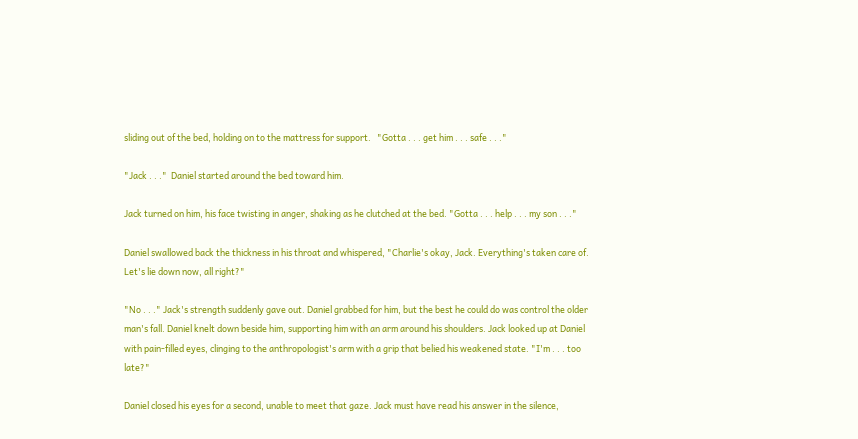sliding out of the bed, holding on to the mattress for support.   "Gotta . . . get him . . . safe . . ."

"Jack . . ."  Daniel started around the bed toward him.

Jack turned on him, his face twisting in anger, shaking as he clutched at the bed. "Gotta . . . help . . . my son . . ."

Daniel swallowed back the thickness in his throat and whispered, "Charlie's okay, Jack. Everything's taken care of. Let's lie down now, all right?"

"No . . ." Jack's strength suddenly gave out. Daniel grabbed for him, but the best he could do was control the older man's fall. Daniel knelt down beside him, supporting him with an arm around his shoulders. Jack looked up at Daniel with pain-filled eyes, clinging to the anthropologist's arm with a grip that belied his weakened state. "I'm . . . too late?"

Daniel closed his eyes for a second, unable to meet that gaze. Jack must have read his answer in the silence,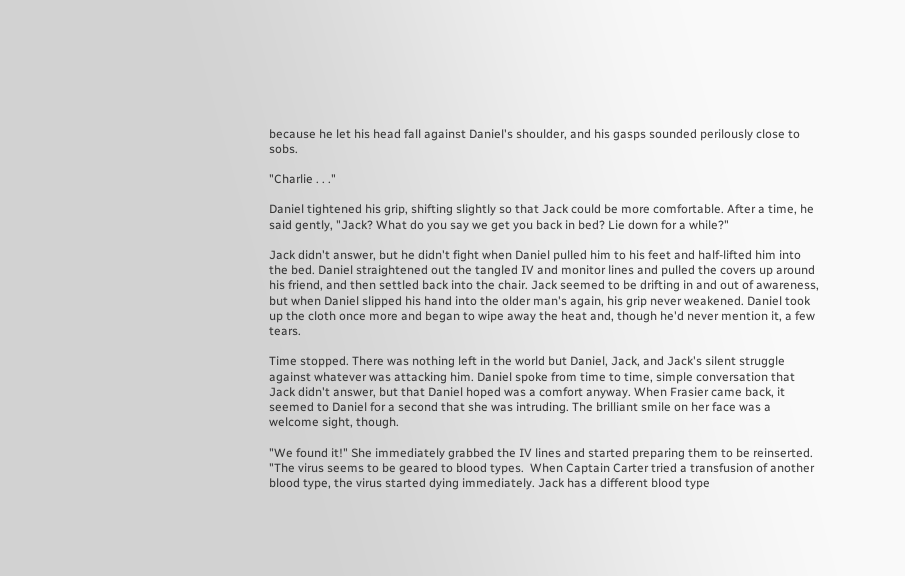because he let his head fall against Daniel's shoulder, and his gasps sounded perilously close to sobs.

"Charlie . . ."

Daniel tightened his grip, shifting slightly so that Jack could be more comfortable. After a time, he said gently, "Jack? What do you say we get you back in bed? Lie down for a while?"

Jack didn't answer, but he didn't fight when Daniel pulled him to his feet and half-lifted him into the bed. Daniel straightened out the tangled IV and monitor lines and pulled the covers up around his friend, and then settled back into the chair. Jack seemed to be drifting in and out of awareness, but when Daniel slipped his hand into the older man's again, his grip never weakened. Daniel took up the cloth once more and began to wipe away the heat and, though he'd never mention it, a few tears.

Time stopped. There was nothing left in the world but Daniel, Jack, and Jack's silent struggle against whatever was attacking him. Daniel spoke from time to time, simple conversation that Jack didn't answer, but that Daniel hoped was a comfort anyway. When Frasier came back, it seemed to Daniel for a second that she was intruding. The brilliant smile on her face was a welcome sight, though.

"We found it!" She immediately grabbed the IV lines and started preparing them to be reinserted. "The virus seems to be geared to blood types.  When Captain Carter tried a transfusion of another blood type, the virus started dying immediately. Jack has a different blood type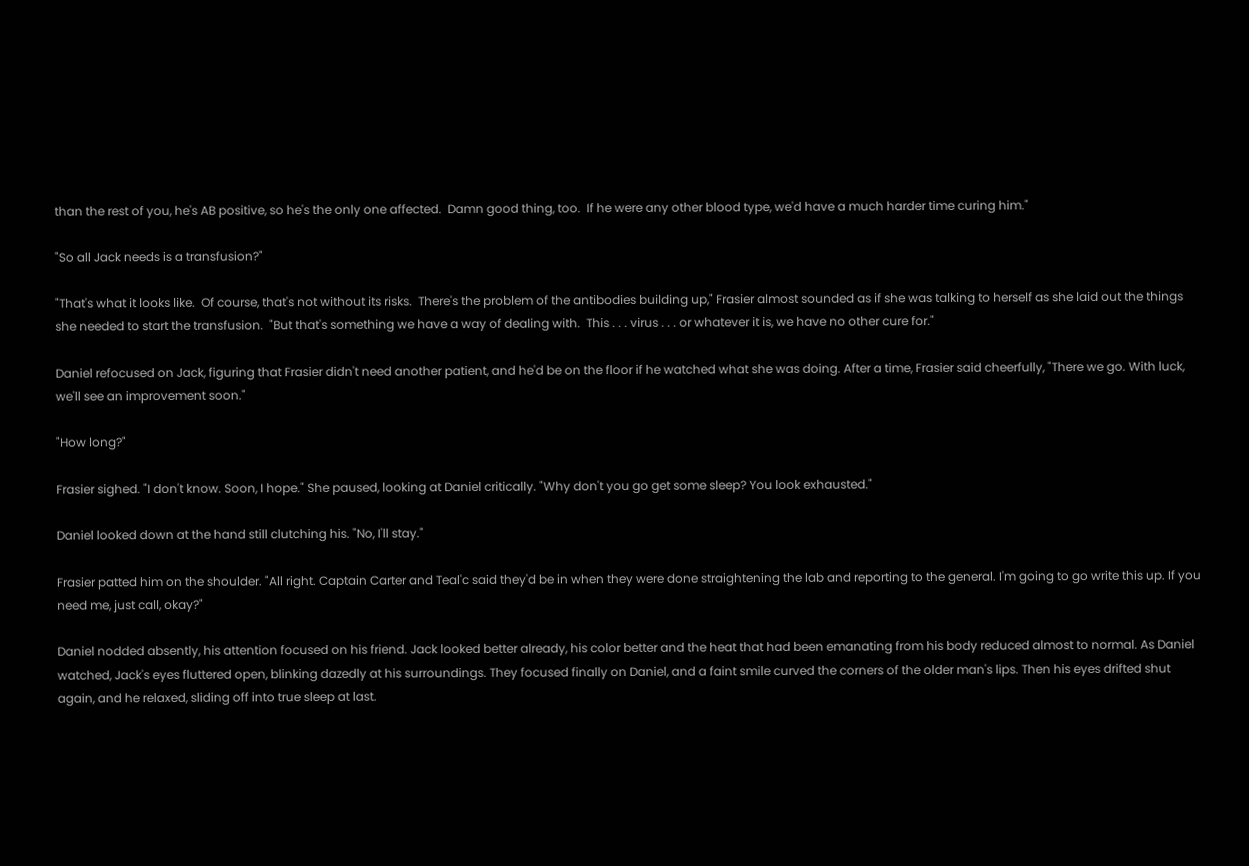than the rest of you, he's AB positive, so he's the only one affected.  Damn good thing, too.  If he were any other blood type, we'd have a much harder time curing him."

"So all Jack needs is a transfusion?"

"That's what it looks like.  Of course, that's not without its risks.  There's the problem of the antibodies building up," Frasier almost sounded as if she was talking to herself as she laid out the things she needed to start the transfusion.  "But that's something we have a way of dealing with.  This . . . virus . . . or whatever it is, we have no other cure for."

Daniel refocused on Jack, figuring that Frasier didn't need another patient, and he'd be on the floor if he watched what she was doing. After a time, Frasier said cheerfully, "There we go. With luck, we'll see an improvement soon."

"How long?"

Frasier sighed. "I don't know. Soon, I hope." She paused, looking at Daniel critically. "Why don't you go get some sleep? You look exhausted."

Daniel looked down at the hand still clutching his. "No, I'll stay."

Frasier patted him on the shoulder. "All right. Captain Carter and Teal'c said they'd be in when they were done straightening the lab and reporting to the general. I'm going to go write this up. If you need me, just call, okay?"

Daniel nodded absently, his attention focused on his friend. Jack looked better already, his color better and the heat that had been emanating from his body reduced almost to normal. As Daniel watched, Jack's eyes fluttered open, blinking dazedly at his surroundings. They focused finally on Daniel, and a faint smile curved the corners of the older man's lips. Then his eyes drifted shut again, and he relaxed, sliding off into true sleep at last.